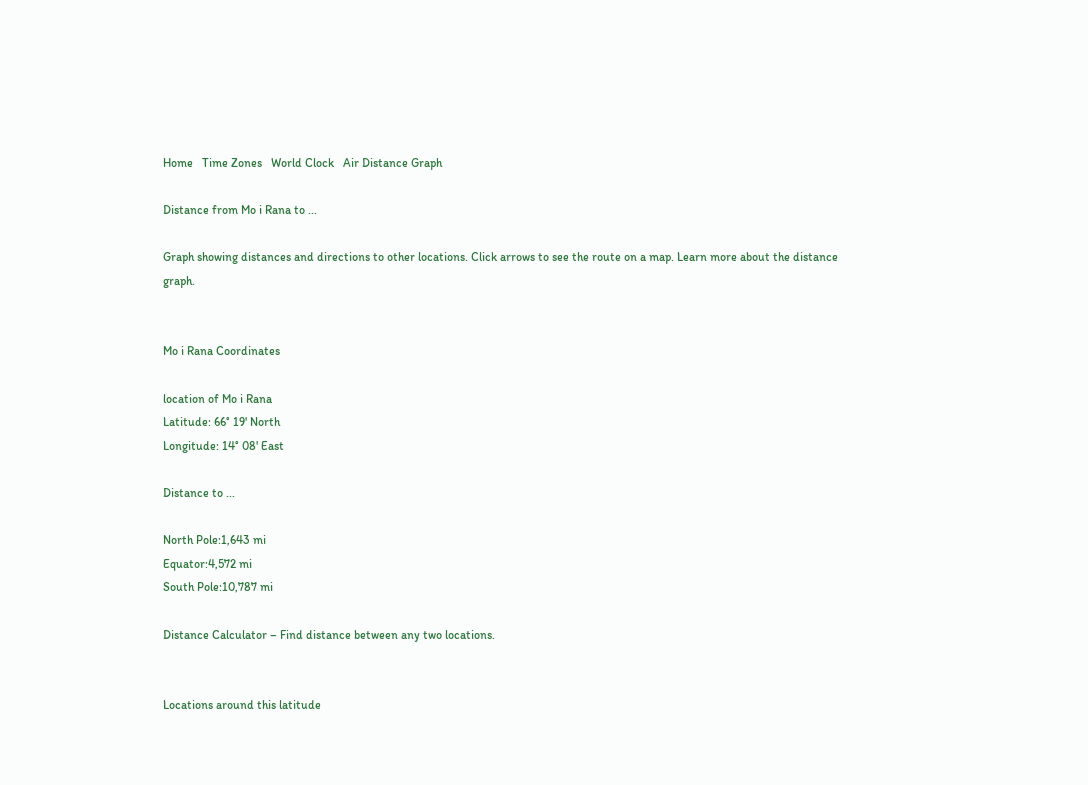Home   Time Zones   World Clock   Air Distance Graph

Distance from Mo i Rana to ...

Graph showing distances and directions to other locations. Click arrows to see the route on a map. Learn more about the distance graph.


Mo i Rana Coordinates

location of Mo i Rana
Latitude: 66° 19' North
Longitude: 14° 08' East

Distance to ...

North Pole:1,643 mi
Equator:4,572 mi
South Pole:10,787 mi

Distance Calculator – Find distance between any two locations.


Locations around this latitude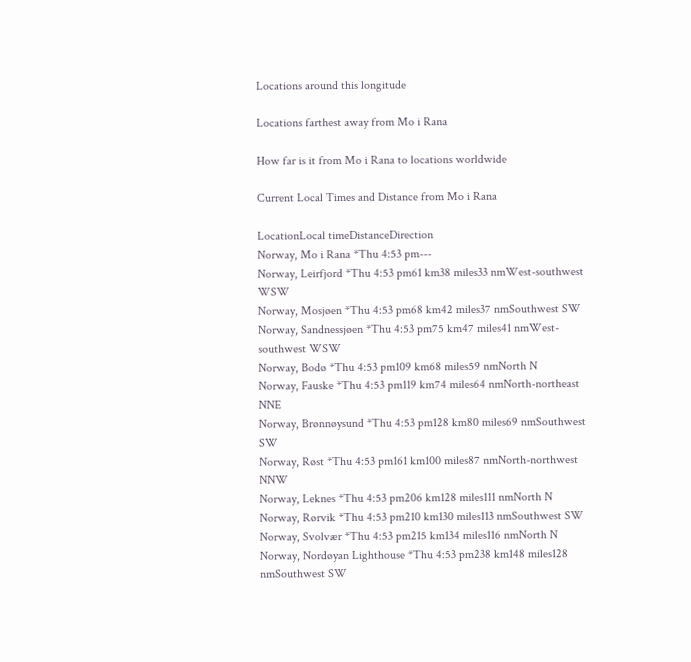Locations around this longitude

Locations farthest away from Mo i Rana

How far is it from Mo i Rana to locations worldwide

Current Local Times and Distance from Mo i Rana

LocationLocal timeDistanceDirection
Norway, Mo i Rana *Thu 4:53 pm---
Norway, Leirfjord *Thu 4:53 pm61 km38 miles33 nmWest-southwest WSW
Norway, Mosjøen *Thu 4:53 pm68 km42 miles37 nmSouthwest SW
Norway, Sandnessjøen *Thu 4:53 pm75 km47 miles41 nmWest-southwest WSW
Norway, Bodø *Thu 4:53 pm109 km68 miles59 nmNorth N
Norway, Fauske *Thu 4:53 pm119 km74 miles64 nmNorth-northeast NNE
Norway, Brønnøysund *Thu 4:53 pm128 km80 miles69 nmSouthwest SW
Norway, Røst *Thu 4:53 pm161 km100 miles87 nmNorth-northwest NNW
Norway, Leknes *Thu 4:53 pm206 km128 miles111 nmNorth N
Norway, Rørvik *Thu 4:53 pm210 km130 miles113 nmSouthwest SW
Norway, Svolvær *Thu 4:53 pm215 km134 miles116 nmNorth N
Norway, Nordøyan Lighthouse *Thu 4:53 pm238 km148 miles128 nmSouthwest SW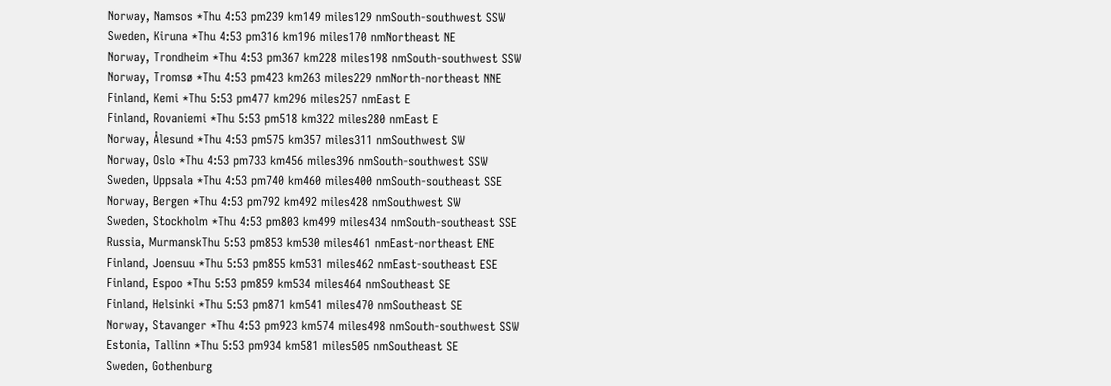Norway, Namsos *Thu 4:53 pm239 km149 miles129 nmSouth-southwest SSW
Sweden, Kiruna *Thu 4:53 pm316 km196 miles170 nmNortheast NE
Norway, Trondheim *Thu 4:53 pm367 km228 miles198 nmSouth-southwest SSW
Norway, Tromsø *Thu 4:53 pm423 km263 miles229 nmNorth-northeast NNE
Finland, Kemi *Thu 5:53 pm477 km296 miles257 nmEast E
Finland, Rovaniemi *Thu 5:53 pm518 km322 miles280 nmEast E
Norway, Ålesund *Thu 4:53 pm575 km357 miles311 nmSouthwest SW
Norway, Oslo *Thu 4:53 pm733 km456 miles396 nmSouth-southwest SSW
Sweden, Uppsala *Thu 4:53 pm740 km460 miles400 nmSouth-southeast SSE
Norway, Bergen *Thu 4:53 pm792 km492 miles428 nmSouthwest SW
Sweden, Stockholm *Thu 4:53 pm803 km499 miles434 nmSouth-southeast SSE
Russia, MurmanskThu 5:53 pm853 km530 miles461 nmEast-northeast ENE
Finland, Joensuu *Thu 5:53 pm855 km531 miles462 nmEast-southeast ESE
Finland, Espoo *Thu 5:53 pm859 km534 miles464 nmSoutheast SE
Finland, Helsinki *Thu 5:53 pm871 km541 miles470 nmSoutheast SE
Norway, Stavanger *Thu 4:53 pm923 km574 miles498 nmSouth-southwest SSW
Estonia, Tallinn *Thu 5:53 pm934 km581 miles505 nmSoutheast SE
Sweden, Gothenburg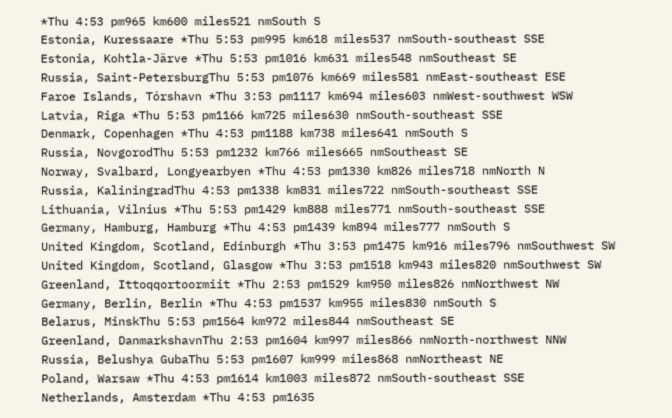*Thu 4:53 pm965 km600 miles521 nmSouth S
Estonia, Kuressaare *Thu 5:53 pm995 km618 miles537 nmSouth-southeast SSE
Estonia, Kohtla-Järve *Thu 5:53 pm1016 km631 miles548 nmSoutheast SE
Russia, Saint-PetersburgThu 5:53 pm1076 km669 miles581 nmEast-southeast ESE
Faroe Islands, Tórshavn *Thu 3:53 pm1117 km694 miles603 nmWest-southwest WSW
Latvia, Riga *Thu 5:53 pm1166 km725 miles630 nmSouth-southeast SSE
Denmark, Copenhagen *Thu 4:53 pm1188 km738 miles641 nmSouth S
Russia, NovgorodThu 5:53 pm1232 km766 miles665 nmSoutheast SE
Norway, Svalbard, Longyearbyen *Thu 4:53 pm1330 km826 miles718 nmNorth N
Russia, KaliningradThu 4:53 pm1338 km831 miles722 nmSouth-southeast SSE
Lithuania, Vilnius *Thu 5:53 pm1429 km888 miles771 nmSouth-southeast SSE
Germany, Hamburg, Hamburg *Thu 4:53 pm1439 km894 miles777 nmSouth S
United Kingdom, Scotland, Edinburgh *Thu 3:53 pm1475 km916 miles796 nmSouthwest SW
United Kingdom, Scotland, Glasgow *Thu 3:53 pm1518 km943 miles820 nmSouthwest SW
Greenland, Ittoqqortoormiit *Thu 2:53 pm1529 km950 miles826 nmNorthwest NW
Germany, Berlin, Berlin *Thu 4:53 pm1537 km955 miles830 nmSouth S
Belarus, MinskThu 5:53 pm1564 km972 miles844 nmSoutheast SE
Greenland, DanmarkshavnThu 2:53 pm1604 km997 miles866 nmNorth-northwest NNW
Russia, Belushya GubaThu 5:53 pm1607 km999 miles868 nmNortheast NE
Poland, Warsaw *Thu 4:53 pm1614 km1003 miles872 nmSouth-southeast SSE
Netherlands, Amsterdam *Thu 4:53 pm1635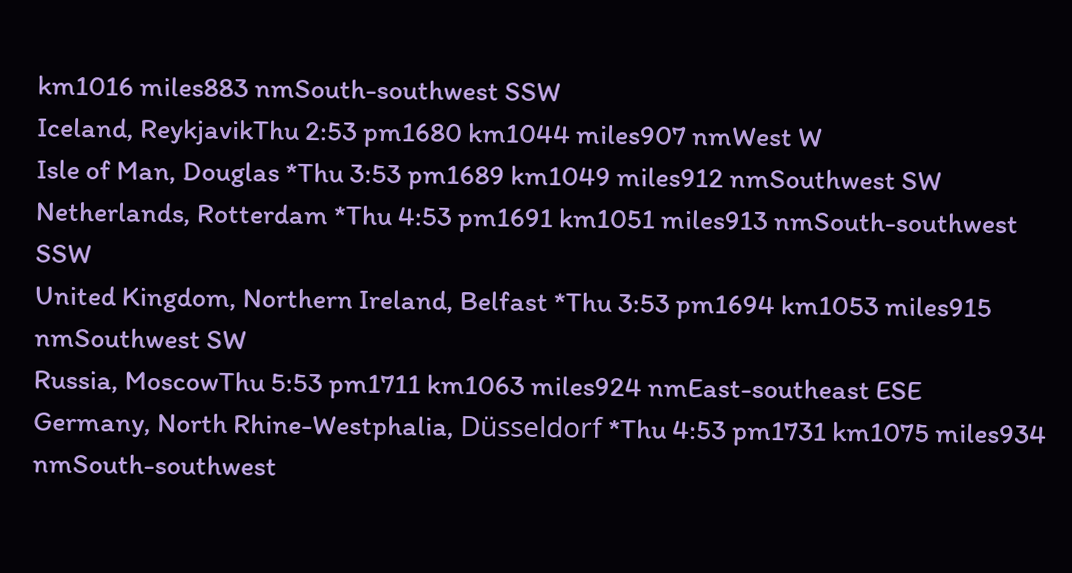km1016 miles883 nmSouth-southwest SSW
Iceland, ReykjavikThu 2:53 pm1680 km1044 miles907 nmWest W
Isle of Man, Douglas *Thu 3:53 pm1689 km1049 miles912 nmSouthwest SW
Netherlands, Rotterdam *Thu 4:53 pm1691 km1051 miles913 nmSouth-southwest SSW
United Kingdom, Northern Ireland, Belfast *Thu 3:53 pm1694 km1053 miles915 nmSouthwest SW
Russia, MoscowThu 5:53 pm1711 km1063 miles924 nmEast-southeast ESE
Germany, North Rhine-Westphalia, Düsseldorf *Thu 4:53 pm1731 km1075 miles934 nmSouth-southwest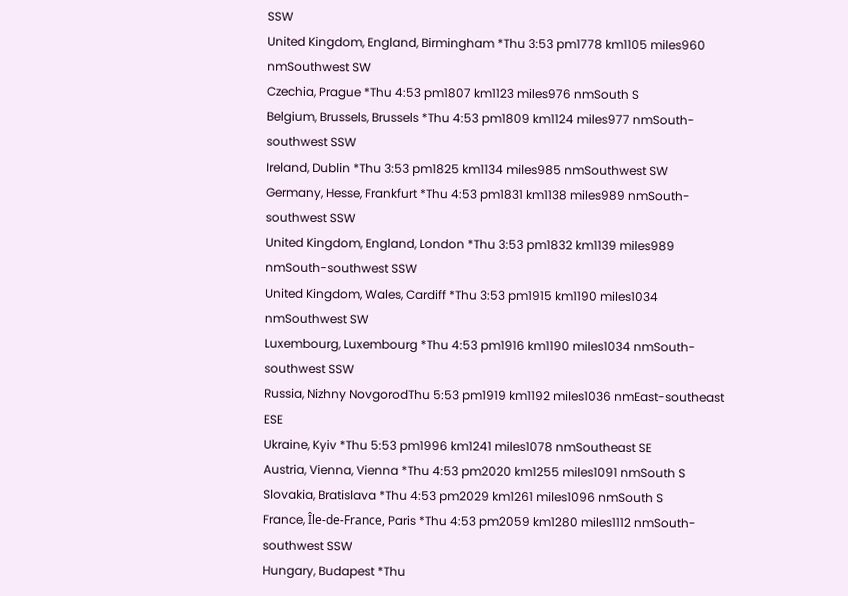SSW
United Kingdom, England, Birmingham *Thu 3:53 pm1778 km1105 miles960 nmSouthwest SW
Czechia, Prague *Thu 4:53 pm1807 km1123 miles976 nmSouth S
Belgium, Brussels, Brussels *Thu 4:53 pm1809 km1124 miles977 nmSouth-southwest SSW
Ireland, Dublin *Thu 3:53 pm1825 km1134 miles985 nmSouthwest SW
Germany, Hesse, Frankfurt *Thu 4:53 pm1831 km1138 miles989 nmSouth-southwest SSW
United Kingdom, England, London *Thu 3:53 pm1832 km1139 miles989 nmSouth-southwest SSW
United Kingdom, Wales, Cardiff *Thu 3:53 pm1915 km1190 miles1034 nmSouthwest SW
Luxembourg, Luxembourg *Thu 4:53 pm1916 km1190 miles1034 nmSouth-southwest SSW
Russia, Nizhny NovgorodThu 5:53 pm1919 km1192 miles1036 nmEast-southeast ESE
Ukraine, Kyiv *Thu 5:53 pm1996 km1241 miles1078 nmSoutheast SE
Austria, Vienna, Vienna *Thu 4:53 pm2020 km1255 miles1091 nmSouth S
Slovakia, Bratislava *Thu 4:53 pm2029 km1261 miles1096 nmSouth S
France, Île-de-France, Paris *Thu 4:53 pm2059 km1280 miles1112 nmSouth-southwest SSW
Hungary, Budapest *Thu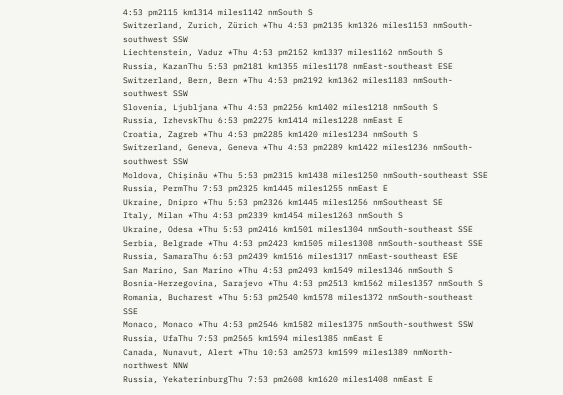4:53 pm2115 km1314 miles1142 nmSouth S
Switzerland, Zurich, Zürich *Thu 4:53 pm2135 km1326 miles1153 nmSouth-southwest SSW
Liechtenstein, Vaduz *Thu 4:53 pm2152 km1337 miles1162 nmSouth S
Russia, KazanThu 5:53 pm2181 km1355 miles1178 nmEast-southeast ESE
Switzerland, Bern, Bern *Thu 4:53 pm2192 km1362 miles1183 nmSouth-southwest SSW
Slovenia, Ljubljana *Thu 4:53 pm2256 km1402 miles1218 nmSouth S
Russia, IzhevskThu 6:53 pm2275 km1414 miles1228 nmEast E
Croatia, Zagreb *Thu 4:53 pm2285 km1420 miles1234 nmSouth S
Switzerland, Geneva, Geneva *Thu 4:53 pm2289 km1422 miles1236 nmSouth-southwest SSW
Moldova, Chișinău *Thu 5:53 pm2315 km1438 miles1250 nmSouth-southeast SSE
Russia, PermThu 7:53 pm2325 km1445 miles1255 nmEast E
Ukraine, Dnipro *Thu 5:53 pm2326 km1445 miles1256 nmSoutheast SE
Italy, Milan *Thu 4:53 pm2339 km1454 miles1263 nmSouth S
Ukraine, Odesa *Thu 5:53 pm2416 km1501 miles1304 nmSouth-southeast SSE
Serbia, Belgrade *Thu 4:53 pm2423 km1505 miles1308 nmSouth-southeast SSE
Russia, SamaraThu 6:53 pm2439 km1516 miles1317 nmEast-southeast ESE
San Marino, San Marino *Thu 4:53 pm2493 km1549 miles1346 nmSouth S
Bosnia-Herzegovina, Sarajevo *Thu 4:53 pm2513 km1562 miles1357 nmSouth S
Romania, Bucharest *Thu 5:53 pm2540 km1578 miles1372 nmSouth-southeast SSE
Monaco, Monaco *Thu 4:53 pm2546 km1582 miles1375 nmSouth-southwest SSW
Russia, UfaThu 7:53 pm2565 km1594 miles1385 nmEast E
Canada, Nunavut, Alert *Thu 10:53 am2573 km1599 miles1389 nmNorth-northwest NNW
Russia, YekaterinburgThu 7:53 pm2608 km1620 miles1408 nmEast E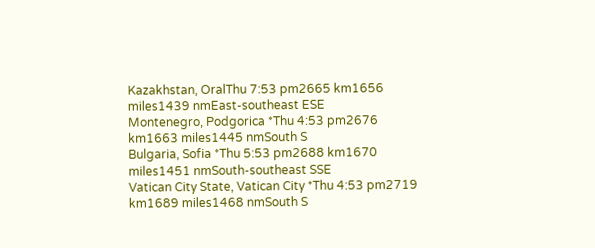Kazakhstan, OralThu 7:53 pm2665 km1656 miles1439 nmEast-southeast ESE
Montenegro, Podgorica *Thu 4:53 pm2676 km1663 miles1445 nmSouth S
Bulgaria, Sofia *Thu 5:53 pm2688 km1670 miles1451 nmSouth-southeast SSE
Vatican City State, Vatican City *Thu 4:53 pm2719 km1689 miles1468 nmSouth S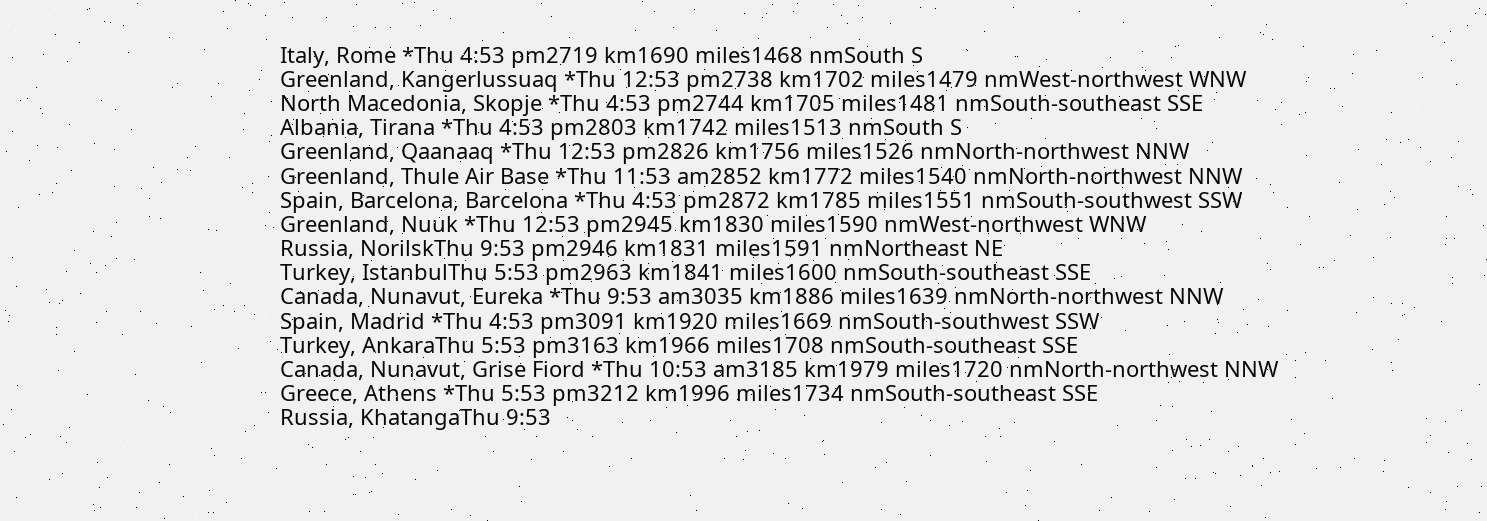Italy, Rome *Thu 4:53 pm2719 km1690 miles1468 nmSouth S
Greenland, Kangerlussuaq *Thu 12:53 pm2738 km1702 miles1479 nmWest-northwest WNW
North Macedonia, Skopje *Thu 4:53 pm2744 km1705 miles1481 nmSouth-southeast SSE
Albania, Tirana *Thu 4:53 pm2803 km1742 miles1513 nmSouth S
Greenland, Qaanaaq *Thu 12:53 pm2826 km1756 miles1526 nmNorth-northwest NNW
Greenland, Thule Air Base *Thu 11:53 am2852 km1772 miles1540 nmNorth-northwest NNW
Spain, Barcelona, Barcelona *Thu 4:53 pm2872 km1785 miles1551 nmSouth-southwest SSW
Greenland, Nuuk *Thu 12:53 pm2945 km1830 miles1590 nmWest-northwest WNW
Russia, NorilskThu 9:53 pm2946 km1831 miles1591 nmNortheast NE
Turkey, IstanbulThu 5:53 pm2963 km1841 miles1600 nmSouth-southeast SSE
Canada, Nunavut, Eureka *Thu 9:53 am3035 km1886 miles1639 nmNorth-northwest NNW
Spain, Madrid *Thu 4:53 pm3091 km1920 miles1669 nmSouth-southwest SSW
Turkey, AnkaraThu 5:53 pm3163 km1966 miles1708 nmSouth-southeast SSE
Canada, Nunavut, Grise Fiord *Thu 10:53 am3185 km1979 miles1720 nmNorth-northwest NNW
Greece, Athens *Thu 5:53 pm3212 km1996 miles1734 nmSouth-southeast SSE
Russia, KhatangaThu 9:53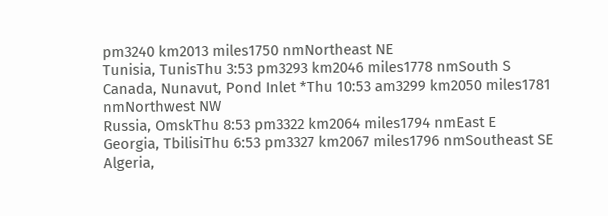pm3240 km2013 miles1750 nmNortheast NE
Tunisia, TunisThu 3:53 pm3293 km2046 miles1778 nmSouth S
Canada, Nunavut, Pond Inlet *Thu 10:53 am3299 km2050 miles1781 nmNorthwest NW
Russia, OmskThu 8:53 pm3322 km2064 miles1794 nmEast E
Georgia, TbilisiThu 6:53 pm3327 km2067 miles1796 nmSoutheast SE
Algeria,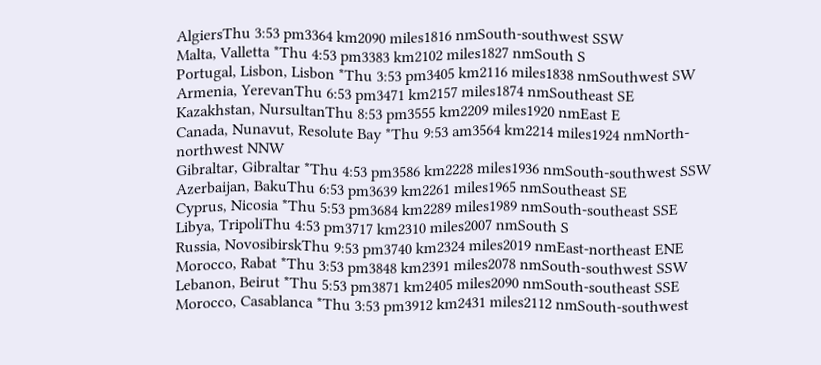AlgiersThu 3:53 pm3364 km2090 miles1816 nmSouth-southwest SSW
Malta, Valletta *Thu 4:53 pm3383 km2102 miles1827 nmSouth S
Portugal, Lisbon, Lisbon *Thu 3:53 pm3405 km2116 miles1838 nmSouthwest SW
Armenia, YerevanThu 6:53 pm3471 km2157 miles1874 nmSoutheast SE
Kazakhstan, NursultanThu 8:53 pm3555 km2209 miles1920 nmEast E
Canada, Nunavut, Resolute Bay *Thu 9:53 am3564 km2214 miles1924 nmNorth-northwest NNW
Gibraltar, Gibraltar *Thu 4:53 pm3586 km2228 miles1936 nmSouth-southwest SSW
Azerbaijan, BakuThu 6:53 pm3639 km2261 miles1965 nmSoutheast SE
Cyprus, Nicosia *Thu 5:53 pm3684 km2289 miles1989 nmSouth-southeast SSE
Libya, TripoliThu 4:53 pm3717 km2310 miles2007 nmSouth S
Russia, NovosibirskThu 9:53 pm3740 km2324 miles2019 nmEast-northeast ENE
Morocco, Rabat *Thu 3:53 pm3848 km2391 miles2078 nmSouth-southwest SSW
Lebanon, Beirut *Thu 5:53 pm3871 km2405 miles2090 nmSouth-southeast SSE
Morocco, Casablanca *Thu 3:53 pm3912 km2431 miles2112 nmSouth-southwest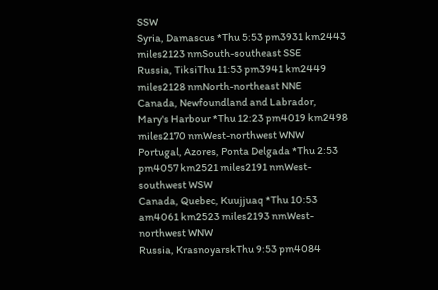SSW
Syria, Damascus *Thu 5:53 pm3931 km2443 miles2123 nmSouth-southeast SSE
Russia, TiksiThu 11:53 pm3941 km2449 miles2128 nmNorth-northeast NNE
Canada, Newfoundland and Labrador, Mary's Harbour *Thu 12:23 pm4019 km2498 miles2170 nmWest-northwest WNW
Portugal, Azores, Ponta Delgada *Thu 2:53 pm4057 km2521 miles2191 nmWest-southwest WSW
Canada, Quebec, Kuujjuaq *Thu 10:53 am4061 km2523 miles2193 nmWest-northwest WNW
Russia, KrasnoyarskThu 9:53 pm4084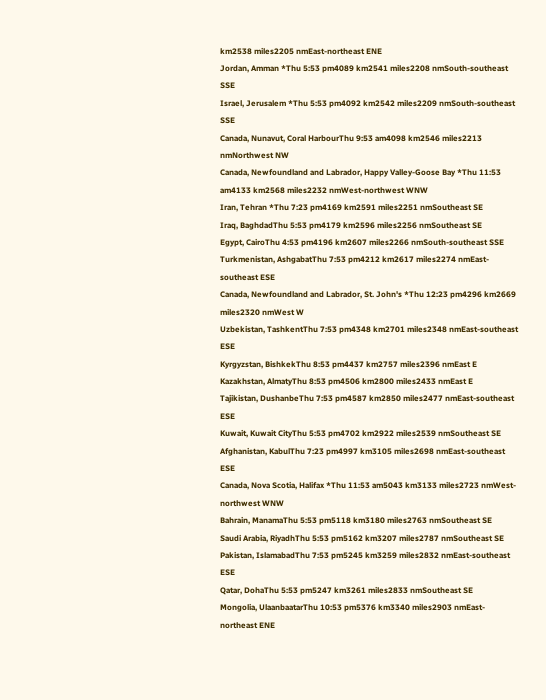km2538 miles2205 nmEast-northeast ENE
Jordan, Amman *Thu 5:53 pm4089 km2541 miles2208 nmSouth-southeast SSE
Israel, Jerusalem *Thu 5:53 pm4092 km2542 miles2209 nmSouth-southeast SSE
Canada, Nunavut, Coral HarbourThu 9:53 am4098 km2546 miles2213 nmNorthwest NW
Canada, Newfoundland and Labrador, Happy Valley-Goose Bay *Thu 11:53 am4133 km2568 miles2232 nmWest-northwest WNW
Iran, Tehran *Thu 7:23 pm4169 km2591 miles2251 nmSoutheast SE
Iraq, BaghdadThu 5:53 pm4179 km2596 miles2256 nmSoutheast SE
Egypt, CairoThu 4:53 pm4196 km2607 miles2266 nmSouth-southeast SSE
Turkmenistan, AshgabatThu 7:53 pm4212 km2617 miles2274 nmEast-southeast ESE
Canada, Newfoundland and Labrador, St. John's *Thu 12:23 pm4296 km2669 miles2320 nmWest W
Uzbekistan, TashkentThu 7:53 pm4348 km2701 miles2348 nmEast-southeast ESE
Kyrgyzstan, BishkekThu 8:53 pm4437 km2757 miles2396 nmEast E
Kazakhstan, AlmatyThu 8:53 pm4506 km2800 miles2433 nmEast E
Tajikistan, DushanbeThu 7:53 pm4587 km2850 miles2477 nmEast-southeast ESE
Kuwait, Kuwait CityThu 5:53 pm4702 km2922 miles2539 nmSoutheast SE
Afghanistan, KabulThu 7:23 pm4997 km3105 miles2698 nmEast-southeast ESE
Canada, Nova Scotia, Halifax *Thu 11:53 am5043 km3133 miles2723 nmWest-northwest WNW
Bahrain, ManamaThu 5:53 pm5118 km3180 miles2763 nmSoutheast SE
Saudi Arabia, RiyadhThu 5:53 pm5162 km3207 miles2787 nmSoutheast SE
Pakistan, IslamabadThu 7:53 pm5245 km3259 miles2832 nmEast-southeast ESE
Qatar, DohaThu 5:53 pm5247 km3261 miles2833 nmSoutheast SE
Mongolia, UlaanbaatarThu 10:53 pm5376 km3340 miles2903 nmEast-northeast ENE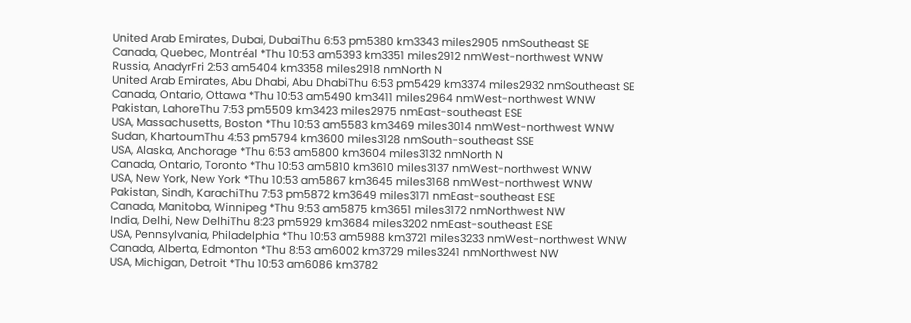United Arab Emirates, Dubai, DubaiThu 6:53 pm5380 km3343 miles2905 nmSoutheast SE
Canada, Quebec, Montréal *Thu 10:53 am5393 km3351 miles2912 nmWest-northwest WNW
Russia, AnadyrFri 2:53 am5404 km3358 miles2918 nmNorth N
United Arab Emirates, Abu Dhabi, Abu DhabiThu 6:53 pm5429 km3374 miles2932 nmSoutheast SE
Canada, Ontario, Ottawa *Thu 10:53 am5490 km3411 miles2964 nmWest-northwest WNW
Pakistan, LahoreThu 7:53 pm5509 km3423 miles2975 nmEast-southeast ESE
USA, Massachusetts, Boston *Thu 10:53 am5583 km3469 miles3014 nmWest-northwest WNW
Sudan, KhartoumThu 4:53 pm5794 km3600 miles3128 nmSouth-southeast SSE
USA, Alaska, Anchorage *Thu 6:53 am5800 km3604 miles3132 nmNorth N
Canada, Ontario, Toronto *Thu 10:53 am5810 km3610 miles3137 nmWest-northwest WNW
USA, New York, New York *Thu 10:53 am5867 km3645 miles3168 nmWest-northwest WNW
Pakistan, Sindh, KarachiThu 7:53 pm5872 km3649 miles3171 nmEast-southeast ESE
Canada, Manitoba, Winnipeg *Thu 9:53 am5875 km3651 miles3172 nmNorthwest NW
India, Delhi, New DelhiThu 8:23 pm5929 km3684 miles3202 nmEast-southeast ESE
USA, Pennsylvania, Philadelphia *Thu 10:53 am5988 km3721 miles3233 nmWest-northwest WNW
Canada, Alberta, Edmonton *Thu 8:53 am6002 km3729 miles3241 nmNorthwest NW
USA, Michigan, Detroit *Thu 10:53 am6086 km3782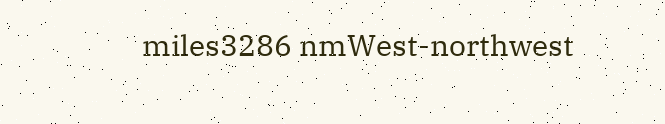miles3286 nmWest-northwest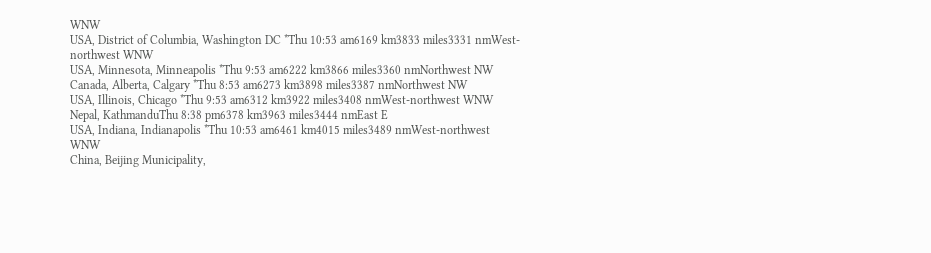WNW
USA, District of Columbia, Washington DC *Thu 10:53 am6169 km3833 miles3331 nmWest-northwest WNW
USA, Minnesota, Minneapolis *Thu 9:53 am6222 km3866 miles3360 nmNorthwest NW
Canada, Alberta, Calgary *Thu 8:53 am6273 km3898 miles3387 nmNorthwest NW
USA, Illinois, Chicago *Thu 9:53 am6312 km3922 miles3408 nmWest-northwest WNW
Nepal, KathmanduThu 8:38 pm6378 km3963 miles3444 nmEast E
USA, Indiana, Indianapolis *Thu 10:53 am6461 km4015 miles3489 nmWest-northwest WNW
China, Beijing Municipality,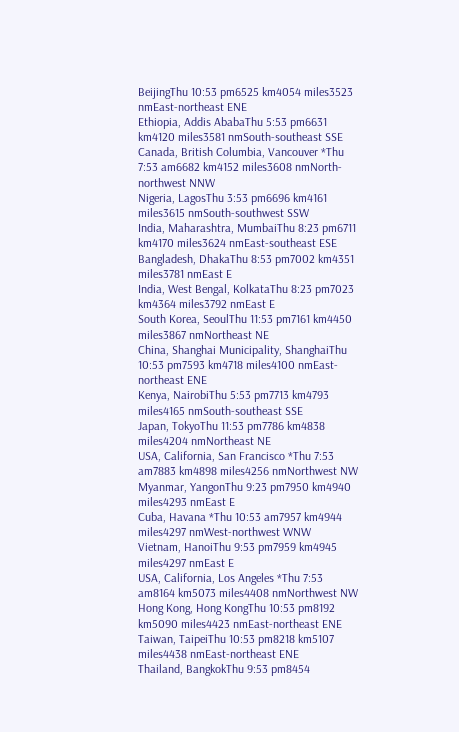BeijingThu 10:53 pm6525 km4054 miles3523 nmEast-northeast ENE
Ethiopia, Addis AbabaThu 5:53 pm6631 km4120 miles3581 nmSouth-southeast SSE
Canada, British Columbia, Vancouver *Thu 7:53 am6682 km4152 miles3608 nmNorth-northwest NNW
Nigeria, LagosThu 3:53 pm6696 km4161 miles3615 nmSouth-southwest SSW
India, Maharashtra, MumbaiThu 8:23 pm6711 km4170 miles3624 nmEast-southeast ESE
Bangladesh, DhakaThu 8:53 pm7002 km4351 miles3781 nmEast E
India, West Bengal, KolkataThu 8:23 pm7023 km4364 miles3792 nmEast E
South Korea, SeoulThu 11:53 pm7161 km4450 miles3867 nmNortheast NE
China, Shanghai Municipality, ShanghaiThu 10:53 pm7593 km4718 miles4100 nmEast-northeast ENE
Kenya, NairobiThu 5:53 pm7713 km4793 miles4165 nmSouth-southeast SSE
Japan, TokyoThu 11:53 pm7786 km4838 miles4204 nmNortheast NE
USA, California, San Francisco *Thu 7:53 am7883 km4898 miles4256 nmNorthwest NW
Myanmar, YangonThu 9:23 pm7950 km4940 miles4293 nmEast E
Cuba, Havana *Thu 10:53 am7957 km4944 miles4297 nmWest-northwest WNW
Vietnam, HanoiThu 9:53 pm7959 km4945 miles4297 nmEast E
USA, California, Los Angeles *Thu 7:53 am8164 km5073 miles4408 nmNorthwest NW
Hong Kong, Hong KongThu 10:53 pm8192 km5090 miles4423 nmEast-northeast ENE
Taiwan, TaipeiThu 10:53 pm8218 km5107 miles4438 nmEast-northeast ENE
Thailand, BangkokThu 9:53 pm8454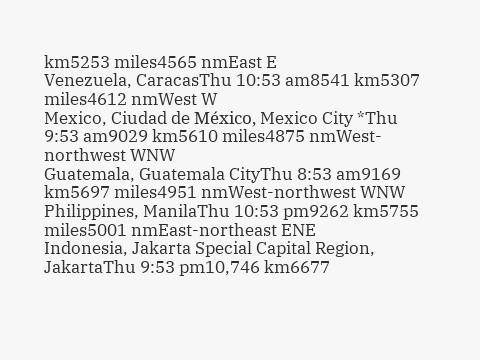km5253 miles4565 nmEast E
Venezuela, CaracasThu 10:53 am8541 km5307 miles4612 nmWest W
Mexico, Ciudad de México, Mexico City *Thu 9:53 am9029 km5610 miles4875 nmWest-northwest WNW
Guatemala, Guatemala CityThu 8:53 am9169 km5697 miles4951 nmWest-northwest WNW
Philippines, ManilaThu 10:53 pm9262 km5755 miles5001 nmEast-northeast ENE
Indonesia, Jakarta Special Capital Region, JakartaThu 9:53 pm10,746 km6677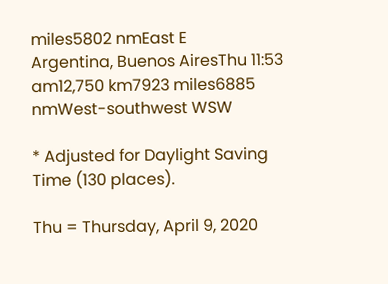miles5802 nmEast E
Argentina, Buenos AiresThu 11:53 am12,750 km7923 miles6885 nmWest-southwest WSW

* Adjusted for Daylight Saving Time (130 places).

Thu = Thursday, April 9, 2020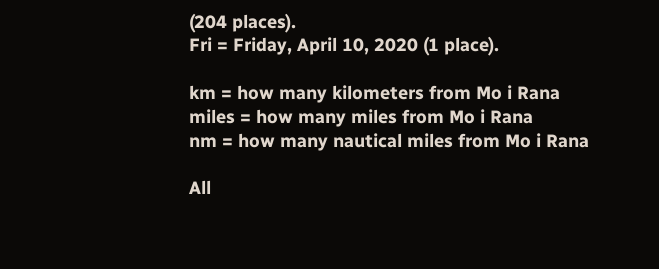(204 places).
Fri = Friday, April 10, 2020 (1 place).

km = how many kilometers from Mo i Rana
miles = how many miles from Mo i Rana
nm = how many nautical miles from Mo i Rana

All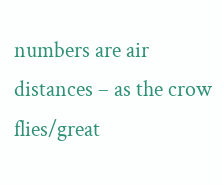numbers are air distances – as the crow flies/great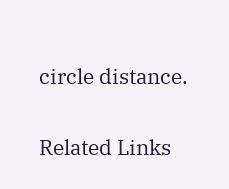circle distance.

Related Links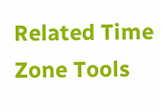Related Time Zone Tools